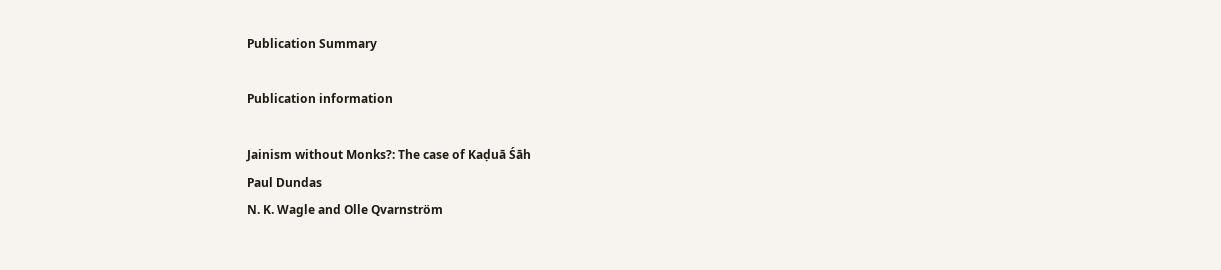Publication Summary

Publication information

Jainism without Monks?: The case of Kaḍuā Śāh
Paul Dundas
N. K. Wagle and Olle Qvarnström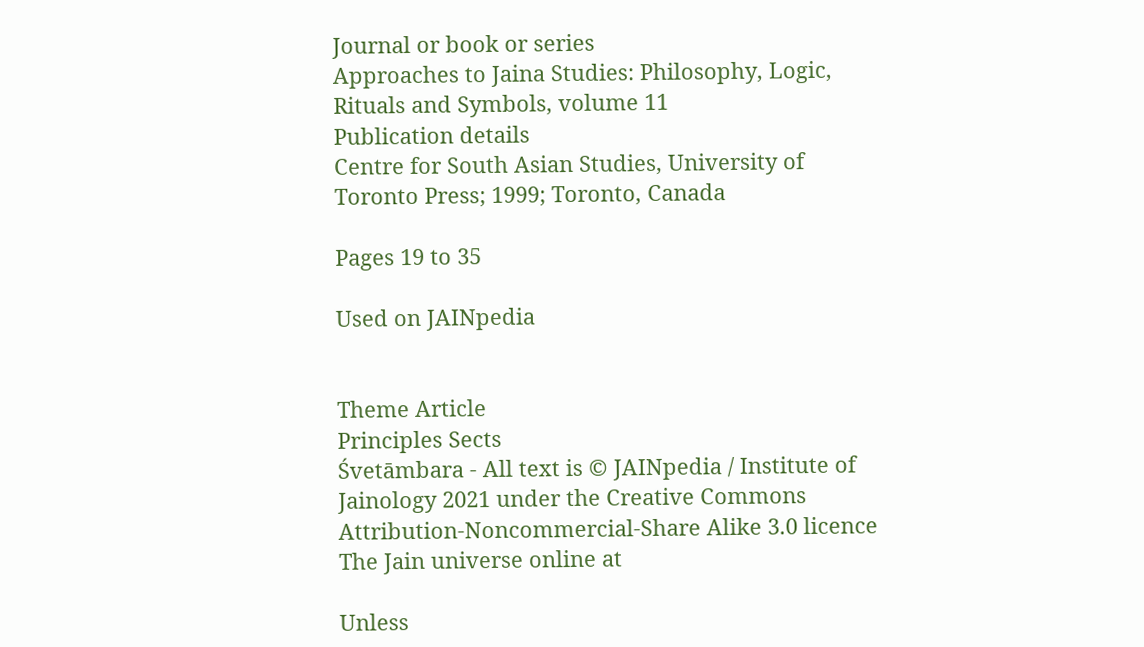Journal or book or series
Approaches to Jaina Studies: Philosophy, Logic, Rituals and Symbols, volume 11
Publication details
Centre for South Asian Studies, University of Toronto Press; 1999; Toronto, Canada

Pages 19 to 35

Used on JAINpedia


Theme Article
Principles Sects
Śvetāmbara - All text is © JAINpedia / Institute of Jainology 2021 under the Creative Commons Attribution-Noncommercial-Share Alike 3.0 licence The Jain universe online at

Unless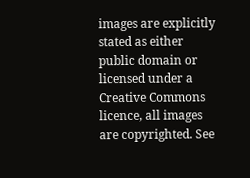images are explicitly stated as either public domain or licensed under a Creative Commons licence, all images are copyrighted. See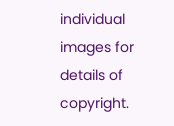individual images for details of copyright.